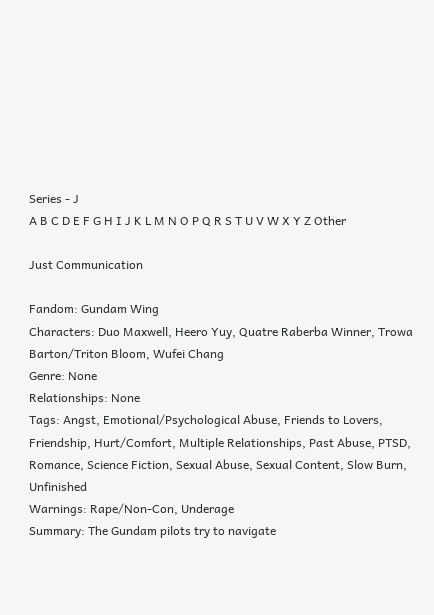Series - J
A B C D E F G H I J K L M N O P Q R S T U V W X Y Z Other

Just Communication

Fandom: Gundam Wing
Characters: Duo Maxwell, Heero Yuy, Quatre Raberba Winner, Trowa Barton/Triton Bloom, Wufei Chang
Genre: None
Relationships: None
Tags: Angst, Emotional/Psychological Abuse, Friends to Lovers, Friendship, Hurt/Comfort, Multiple Relationships, Past Abuse, PTSD, Romance, Science Fiction, Sexual Abuse, Sexual Content, Slow Burn, Unfinished
Warnings: Rape/Non-Con, Underage
Summary: The Gundam pilots try to navigate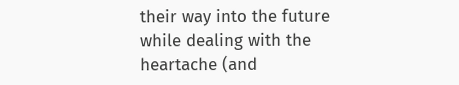their way into the future while dealing with the heartache (and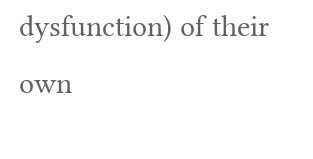dysfunction) of their own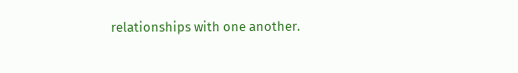relationships with one another.